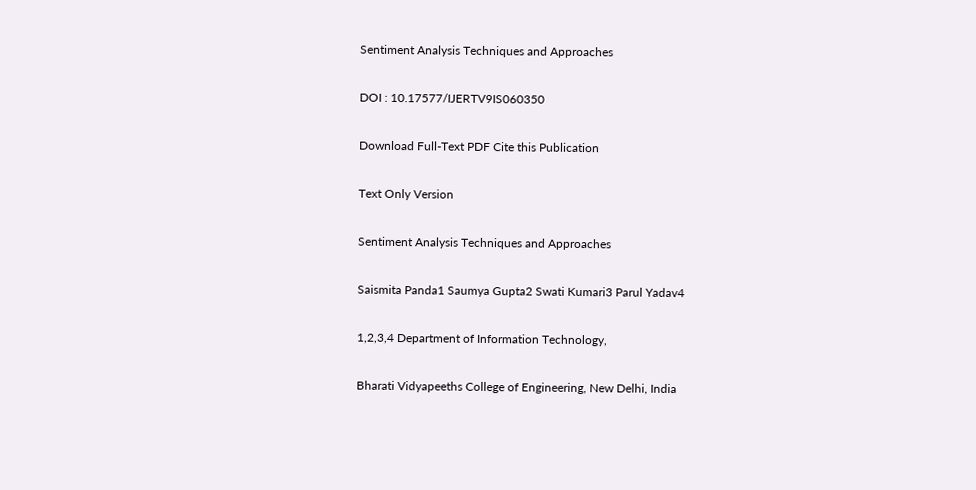Sentiment Analysis Techniques and Approaches

DOI : 10.17577/IJERTV9IS060350

Download Full-Text PDF Cite this Publication

Text Only Version

Sentiment Analysis Techniques and Approaches

Saismita Panda1 Saumya Gupta2 Swati Kumari3 Parul Yadav4

1,2,3,4 Department of Information Technology,

Bharati Vidyapeeths College of Engineering, New Delhi, India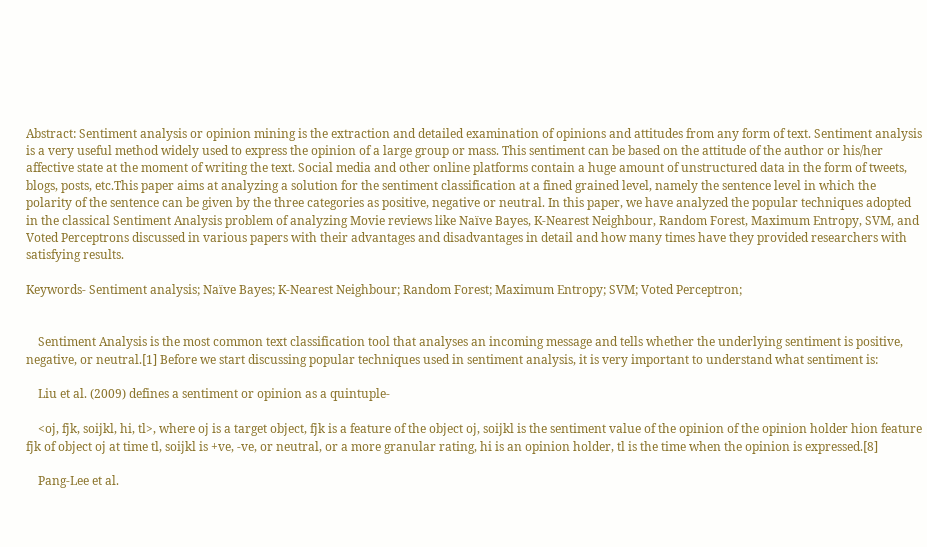Abstract: Sentiment analysis or opinion mining is the extraction and detailed examination of opinions and attitudes from any form of text. Sentiment analysis is a very useful method widely used to express the opinion of a large group or mass. This sentiment can be based on the attitude of the author or his/her affective state at the moment of writing the text. Social media and other online platforms contain a huge amount of unstructured data in the form of tweets, blogs, posts, etc.This paper aims at analyzing a solution for the sentiment classification at a fined grained level, namely the sentence level in which the polarity of the sentence can be given by the three categories as positive, negative or neutral. In this paper, we have analyzed the popular techniques adopted in the classical Sentiment Analysis problem of analyzing Movie reviews like Naïve Bayes, K-Nearest Neighbour, Random Forest, Maximum Entropy, SVM, and Voted Perceptrons discussed in various papers with their advantages and disadvantages in detail and how many times have they provided researchers with satisfying results.

Keywords- Sentiment analysis; Naïve Bayes; K-Nearest Neighbour; Random Forest; Maximum Entropy; SVM; Voted Perceptron;


    Sentiment Analysis is the most common text classification tool that analyses an incoming message and tells whether the underlying sentiment is positive, negative, or neutral.[1] Before we start discussing popular techniques used in sentiment analysis, it is very important to understand what sentiment is:

    Liu et al. (2009) defines a sentiment or opinion as a quintuple-

    <oj, fjk, soijkl, hi, tl>, where oj is a target object, fjk is a feature of the object oj, soijkl is the sentiment value of the opinion of the opinion holder hion feature fjk of object oj at time tl, soijkl is +ve, -ve, or neutral, or a more granular rating, hi is an opinion holder, tl is the time when the opinion is expressed.[8]

    Pang-Lee et al.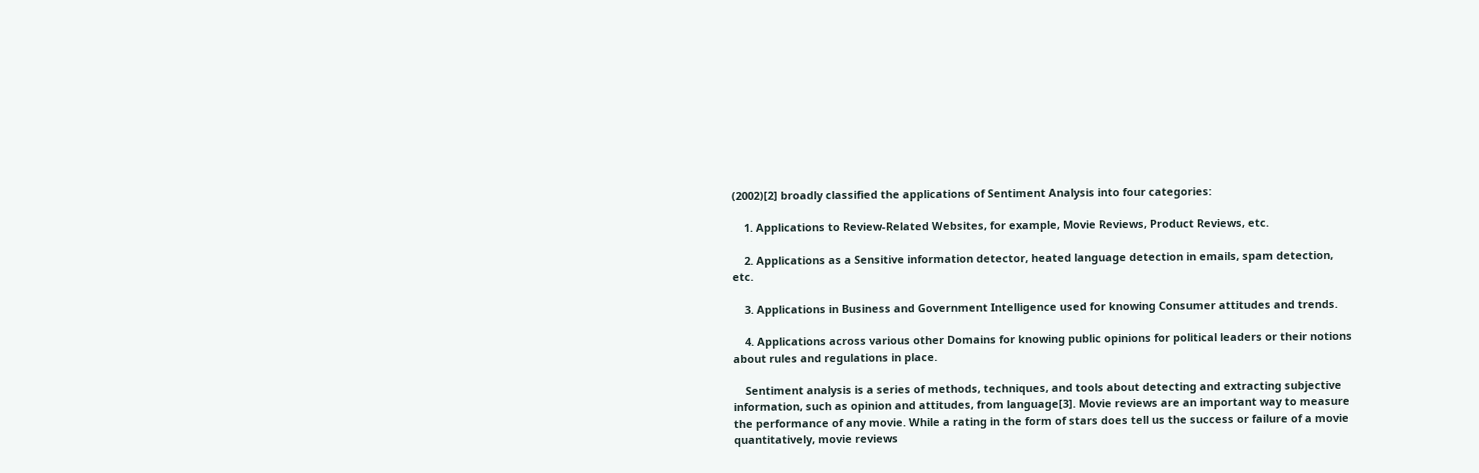(2002)[2] broadly classified the applications of Sentiment Analysis into four categories:

    1. Applications to Review-Related Websites, for example, Movie Reviews, Product Reviews, etc.

    2. Applications as a Sensitive information detector, heated language detection in emails, spam detection, etc.

    3. Applications in Business and Government Intelligence used for knowing Consumer attitudes and trends.

    4. Applications across various other Domains for knowing public opinions for political leaders or their notions about rules and regulations in place.

    Sentiment analysis is a series of methods, techniques, and tools about detecting and extracting subjective information, such as opinion and attitudes, from language[3]. Movie reviews are an important way to measure the performance of any movie. While a rating in the form of stars does tell us the success or failure of a movie quantitatively, movie reviews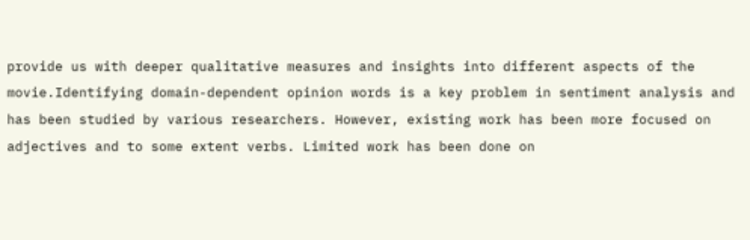provide us with deeper qualitative measures and insights into different aspects of the movie.Identifying domain-dependent opinion words is a key problem in sentiment analysis and has been studied by various researchers. However, existing work has been more focused on adjectives and to some extent verbs. Limited work has been done on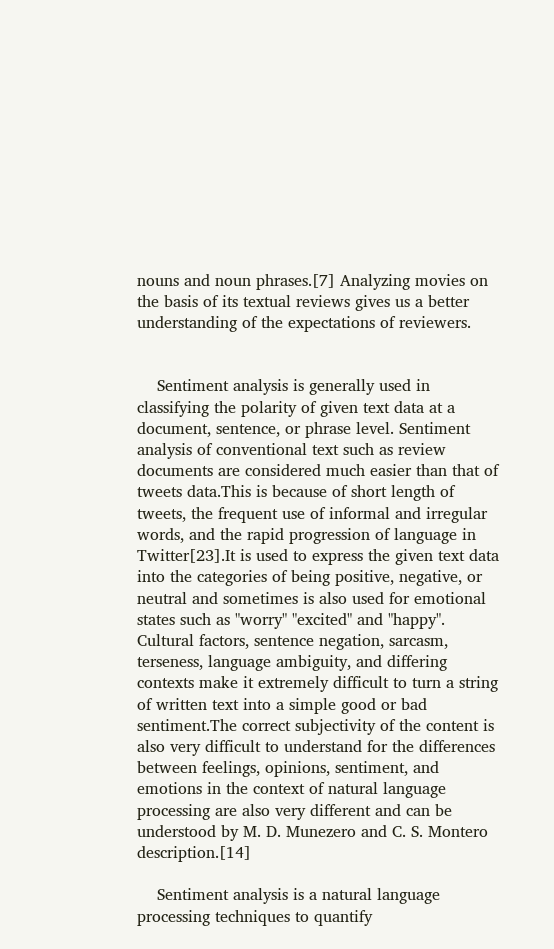nouns and noun phrases.[7] Analyzing movies on the basis of its textual reviews gives us a better understanding of the expectations of reviewers.


    Sentiment analysis is generally used in classifying the polarity of given text data at a document, sentence, or phrase level. Sentiment analysis of conventional text such as review documents are considered much easier than that of tweets data.This is because of short length of tweets, the frequent use of informal and irregular words, and the rapid progression of language in Twitter[23].It is used to express the given text data into the categories of being positive, negative, or neutral and sometimes is also used for emotional states such as "worry" "excited" and "happy". Cultural factors, sentence negation, sarcasm, terseness, language ambiguity, and differing contexts make it extremely difficult to turn a string of written text into a simple good or bad sentiment.The correct subjectivity of the content is also very difficult to understand for the differences between feelings, opinions, sentiment, and emotions in the context of natural language processing are also very different and can be understood by M. D. Munezero and C. S. Montero description.[14]

    Sentiment analysis is a natural language processing techniques to quantify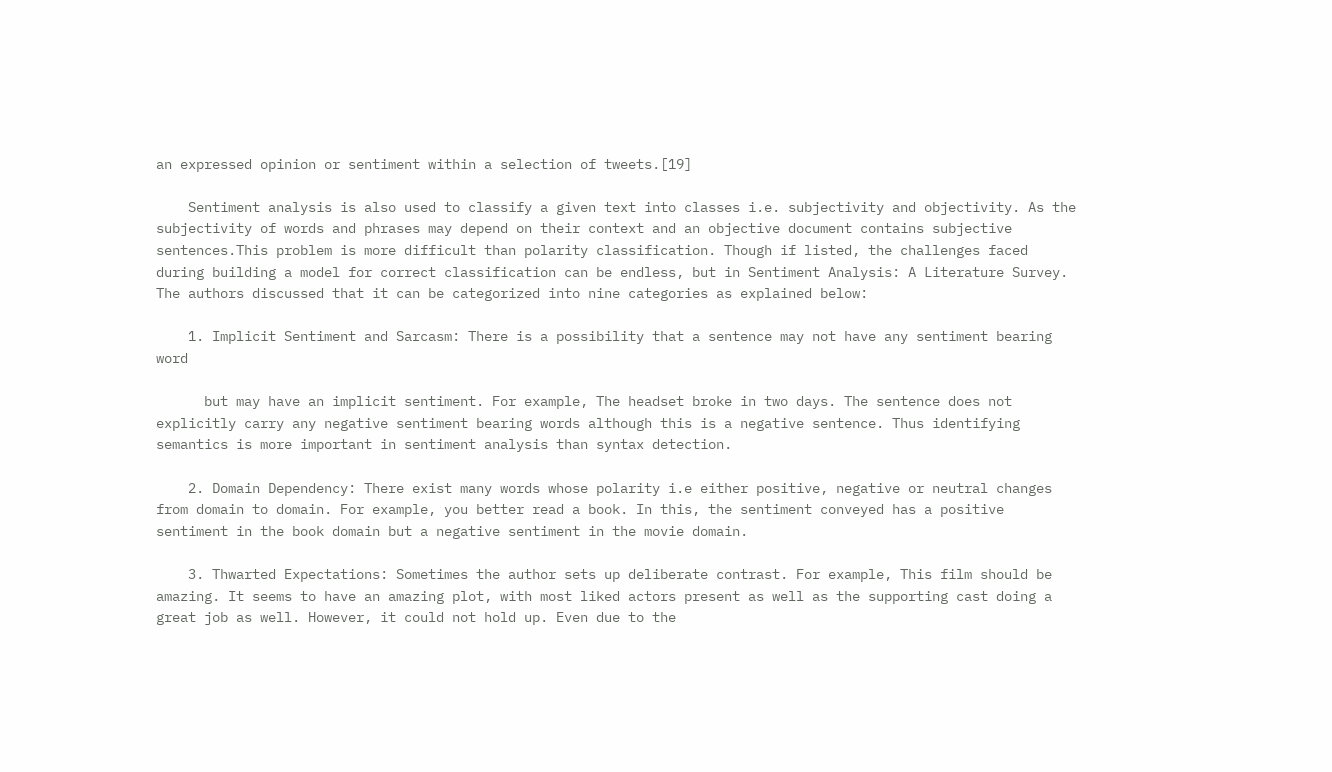an expressed opinion or sentiment within a selection of tweets.[19]

    Sentiment analysis is also used to classify a given text into classes i.e. subjectivity and objectivity. As the subjectivity of words and phrases may depend on their context and an objective document contains subjective sentences.This problem is more difficult than polarity classification. Though if listed, the challenges faced during building a model for correct classification can be endless, but in Sentiment Analysis: A Literature Survey. The authors discussed that it can be categorized into nine categories as explained below:

    1. Implicit Sentiment and Sarcasm: There is a possibility that a sentence may not have any sentiment bearing word

      but may have an implicit sentiment. For example, The headset broke in two days. The sentence does not explicitly carry any negative sentiment bearing words although this is a negative sentence. Thus identifying semantics is more important in sentiment analysis than syntax detection.

    2. Domain Dependency: There exist many words whose polarity i.e either positive, negative or neutral changes from domain to domain. For example, you better read a book. In this, the sentiment conveyed has a positive sentiment in the book domain but a negative sentiment in the movie domain.

    3. Thwarted Expectations: Sometimes the author sets up deliberate contrast. For example, This film should be amazing. It seems to have an amazing plot, with most liked actors present as well as the supporting cast doing a great job as well. However, it could not hold up. Even due to the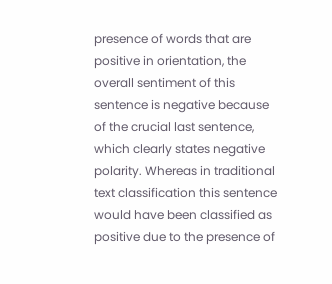presence of words that are positive in orientation, the overall sentiment of this sentence is negative because of the crucial last sentence, which clearly states negative polarity. Whereas in traditional text classification this sentence would have been classified as positive due to the presence of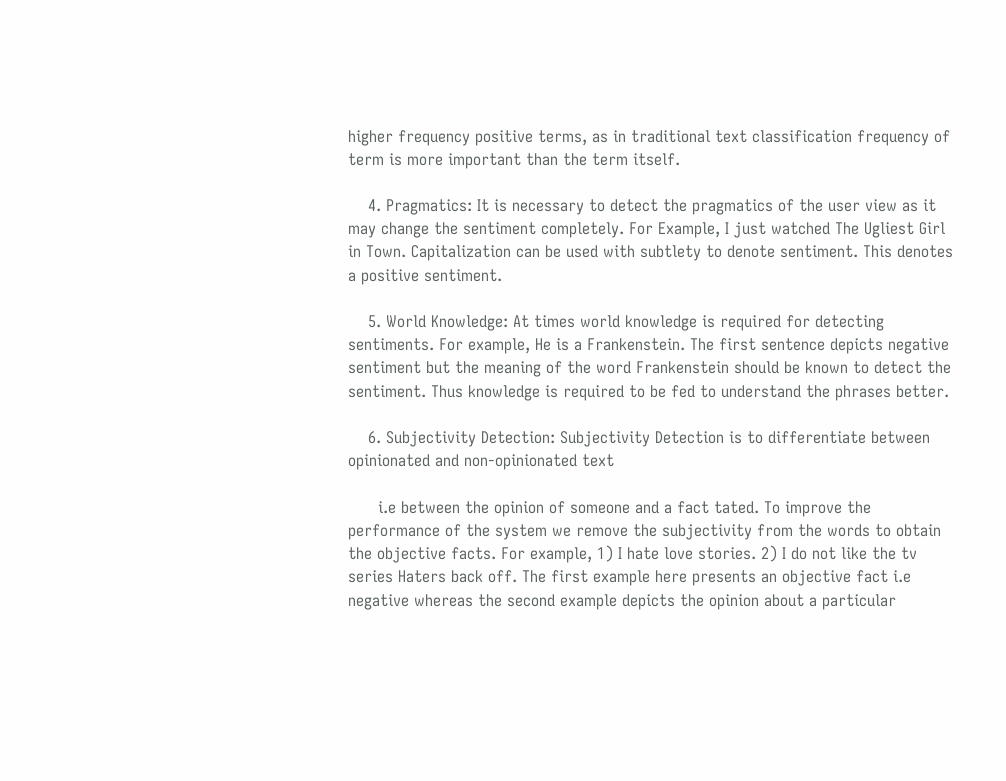higher frequency positive terms, as in traditional text classification frequency of term is more important than the term itself.

    4. Pragmatics: It is necessary to detect the pragmatics of the user view as it may change the sentiment completely. For Example, I just watched The Ugliest Girl in Town. Capitalization can be used with subtlety to denote sentiment. This denotes a positive sentiment.

    5. World Knowledge: At times world knowledge is required for detecting sentiments. For example, He is a Frankenstein. The first sentence depicts negative sentiment but the meaning of the word Frankenstein should be known to detect the sentiment. Thus knowledge is required to be fed to understand the phrases better.

    6. Subjectivity Detection: Subjectivity Detection is to differentiate between opinionated and non-opinionated text

      i.e between the opinion of someone and a fact tated. To improve the performance of the system we remove the subjectivity from the words to obtain the objective facts. For example, 1) I hate love stories. 2) I do not like the tv series Haters back off. The first example here presents an objective fact i.e negative whereas the second example depicts the opinion about a particular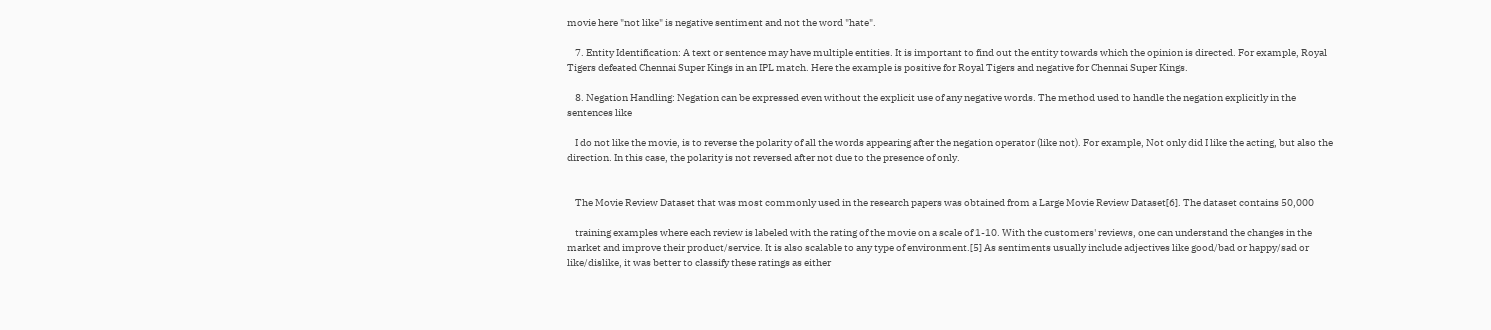movie here "not like" is negative sentiment and not the word "hate".

    7. Entity Identification: A text or sentence may have multiple entities. It is important to find out the entity towards which the opinion is directed. For example, Royal Tigers defeated Chennai Super Kings in an IPL match. Here the example is positive for Royal Tigers and negative for Chennai Super Kings.

    8. Negation Handling: Negation can be expressed even without the explicit use of any negative words. The method used to handle the negation explicitly in the sentences like

    I do not like the movie, is to reverse the polarity of all the words appearing after the negation operator (like not). For example, Not only did I like the acting, but also the direction. In this case, the polarity is not reversed after not due to the presence of only.


    The Movie Review Dataset that was most commonly used in the research papers was obtained from a Large Movie Review Dataset[6]. The dataset contains 50,000

    training examples where each review is labeled with the rating of the movie on a scale of 1-10. With the customers' reviews, one can understand the changes in the market and improve their product/service. It is also scalable to any type of environment.[5] As sentiments usually include adjectives like good/bad or happy/sad or like/dislike, it was better to classify these ratings as either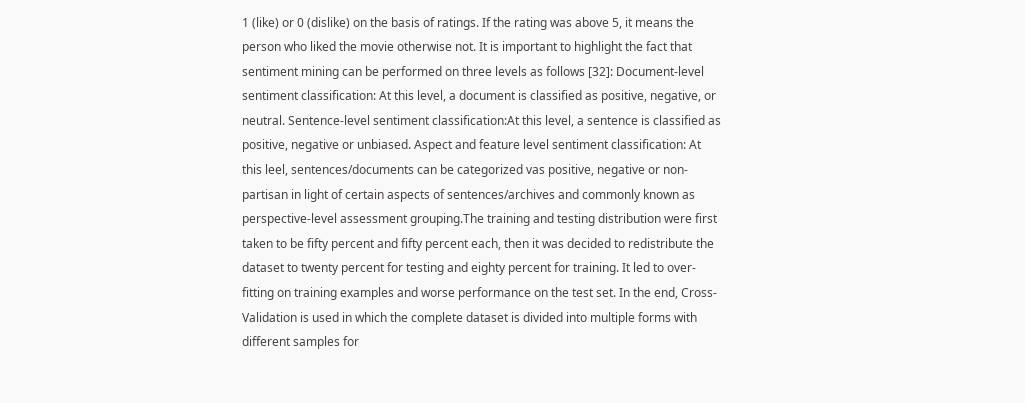1 (like) or 0 (dislike) on the basis of ratings. If the rating was above 5, it means the person who liked the movie otherwise not. It is important to highlight the fact that sentiment mining can be performed on three levels as follows [32]: Document-level sentiment classification: At this level, a document is classified as positive, negative, or neutral. Sentence-level sentiment classification:At this level, a sentence is classified as positive, negative or unbiased. Aspect and feature level sentiment classification: At this leel, sentences/documents can be categorized vas positive, negative or non-partisan in light of certain aspects of sentences/archives and commonly known as perspective-level assessment grouping.The training and testing distribution were first taken to be fifty percent and fifty percent each, then it was decided to redistribute the dataset to twenty percent for testing and eighty percent for training. It led to over-fitting on training examples and worse performance on the test set. In the end, Cross-Validation is used in which the complete dataset is divided into multiple forms with different samples for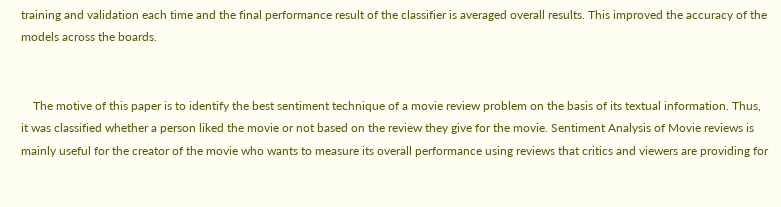training and validation each time and the final performance result of the classifier is averaged overall results. This improved the accuracy of the models across the boards.


    The motive of this paper is to identify the best sentiment technique of a movie review problem on the basis of its textual information. Thus, it was classified whether a person liked the movie or not based on the review they give for the movie. Sentiment Analysis of Movie reviews is mainly useful for the creator of the movie who wants to measure its overall performance using reviews that critics and viewers are providing for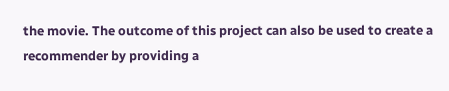the movie. The outcome of this project can also be used to create a recommender by providing a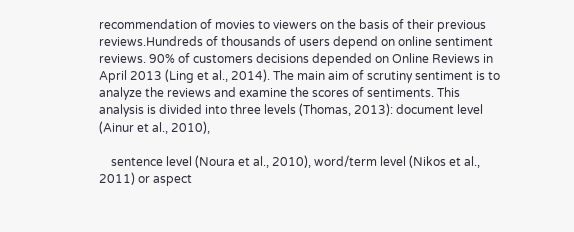recommendation of movies to viewers on the basis of their previous reviews.Hundreds of thousands of users depend on online sentiment reviews. 90% of customers decisions depended on Online Reviews in April 2013 (Ling et al., 2014). The main aim of scrutiny sentiment is to analyze the reviews and examine the scores of sentiments. This analysis is divided into three levels (Thomas, 2013): document level (Ainur et al., 2010),

    sentence level (Noura et al., 2010), word/term level (Nikos et al., 2011) or aspect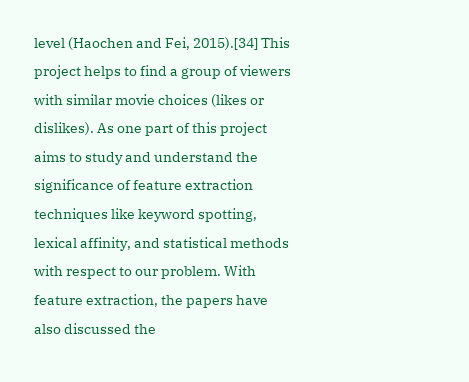level (Haochen and Fei, 2015).[34] This project helps to find a group of viewers with similar movie choices (likes or dislikes). As one part of this project aims to study and understand the significance of feature extraction techniques like keyword spotting, lexical affinity, and statistical methods with respect to our problem. With feature extraction, the papers have also discussed the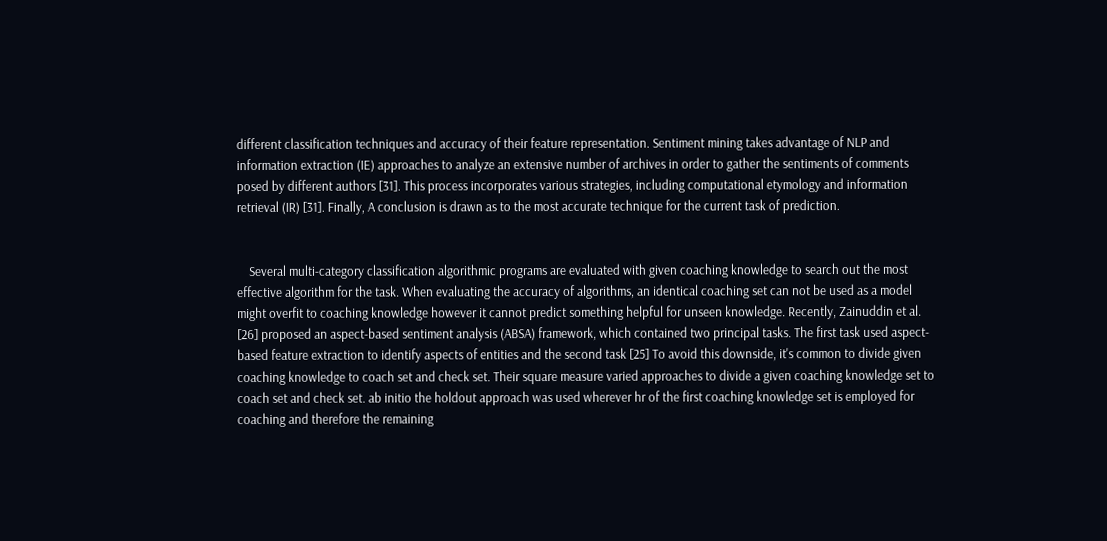different classification techniques and accuracy of their feature representation. Sentiment mining takes advantage of NLP and information extraction (IE) approaches to analyze an extensive number of archives in order to gather the sentiments of comments posed by different authors [31]. This process incorporates various strategies, including computational etymology and information retrieval (IR) [31]. Finally, A conclusion is drawn as to the most accurate technique for the current task of prediction.


    Several multi-category classification algorithmic programs are evaluated with given coaching knowledge to search out the most effective algorithm for the task. When evaluating the accuracy of algorithms, an identical coaching set can not be used as a model might overfit to coaching knowledge however it cannot predict something helpful for unseen knowledge. Recently, Zainuddin et al. [26] proposed an aspect-based sentiment analysis (ABSA) framework, which contained two principal tasks. The first task used aspect- based feature extraction to identify aspects of entities and the second task [25] To avoid this downside, it's common to divide given coaching knowledge to coach set and check set. Their square measure varied approaches to divide a given coaching knowledge set to coach set and check set. ab initio the holdout approach was used wherever hr of the first coaching knowledge set is employed for coaching and therefore the remaining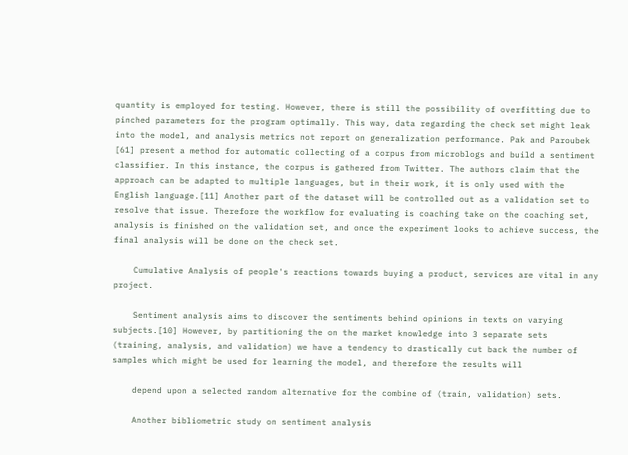quantity is employed for testing. However, there is still the possibility of overfitting due to pinched parameters for the program optimally. This way, data regarding the check set might leak into the model, and analysis metrics not report on generalization performance. Pak and Paroubek [61] present a method for automatic collecting of a corpus from microblogs and build a sentiment classifier. In this instance, the corpus is gathered from Twitter. The authors claim that the approach can be adapted to multiple languages, but in their work, it is only used with the English language.[11] Another part of the dataset will be controlled out as a validation set to resolve that issue. Therefore the workflow for evaluating is coaching take on the coaching set, analysis is finished on the validation set, and once the experiment looks to achieve success, the final analysis will be done on the check set.

    Cumulative Analysis of people's reactions towards buying a product, services are vital in any project.

    Sentiment analysis aims to discover the sentiments behind opinions in texts on varying subjects.[10] However, by partitioning the on the market knowledge into 3 separate sets (training, analysis, and validation) we have a tendency to drastically cut back the number of samples which might be used for learning the model, and therefore the results will

    depend upon a selected random alternative for the combine of (train, validation) sets.

    Another bibliometric study on sentiment analysis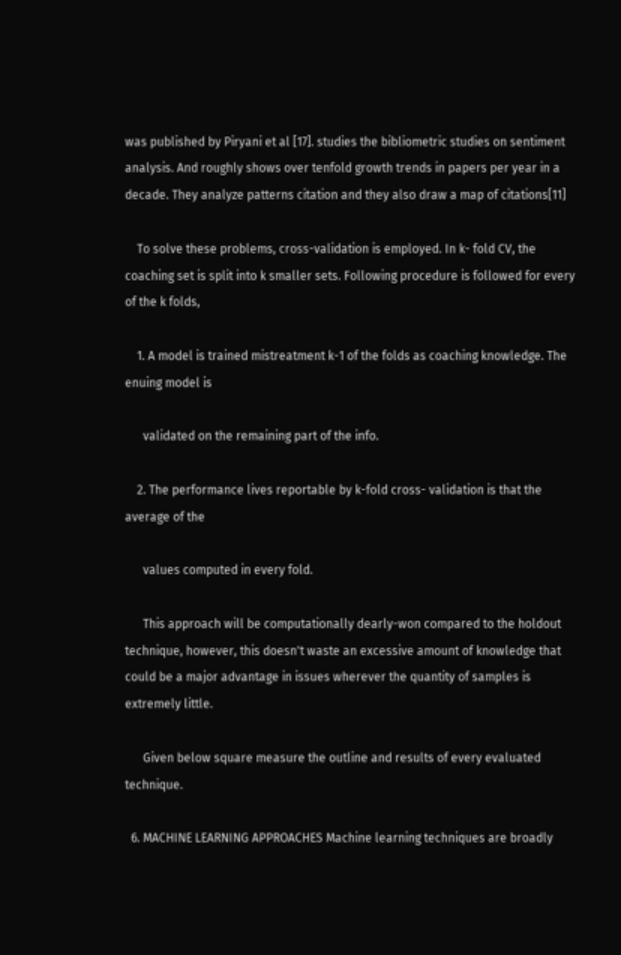was published by Piryani et al [17]. studies the bibliometric studies on sentiment analysis. And roughly shows over tenfold growth trends in papers per year in a decade. They analyze patterns citation and they also draw a map of citations[11]

    To solve these problems, cross-validation is employed. In k- fold CV, the coaching set is split into k smaller sets. Following procedure is followed for every of the k folds,

    1. A model is trained mistreatment k-1 of the folds as coaching knowledge. The enuing model is

      validated on the remaining part of the info.

    2. The performance lives reportable by k-fold cross- validation is that the average of the

      values computed in every fold.

      This approach will be computationally dearly-won compared to the holdout technique, however, this doesn't waste an excessive amount of knowledge that could be a major advantage in issues wherever the quantity of samples is extremely little.

      Given below square measure the outline and results of every evaluated technique.

  6. MACHINE LEARNING APPROACHES Machine learning techniques are broadly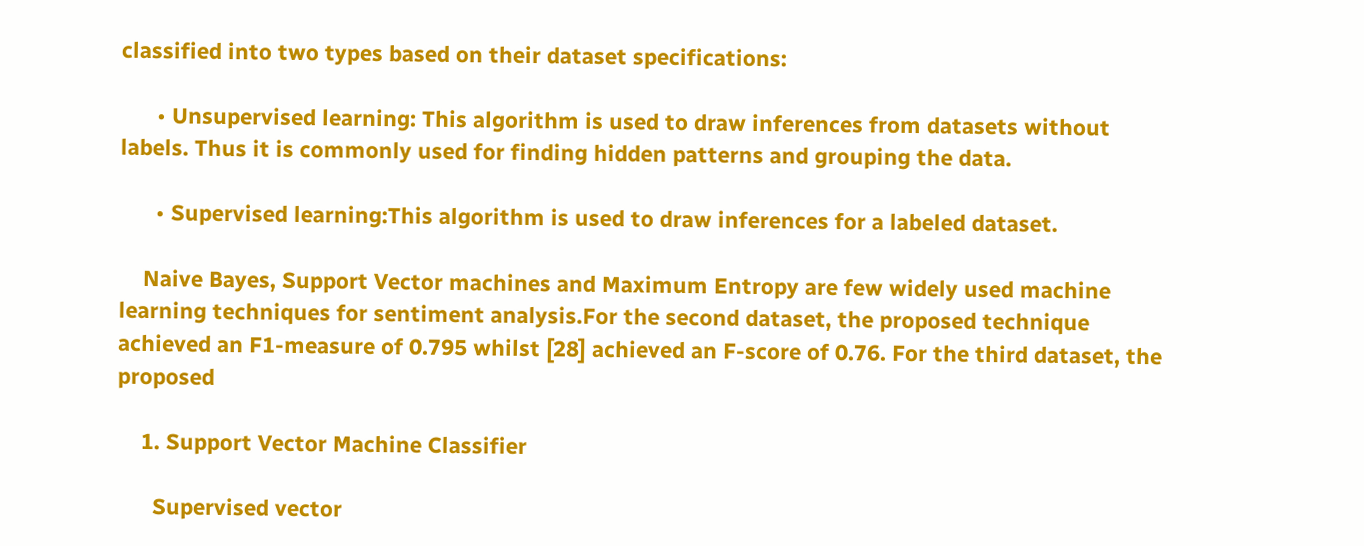classified into two types based on their dataset specifications:

      • Unsupervised learning: This algorithm is used to draw inferences from datasets without labels. Thus it is commonly used for finding hidden patterns and grouping the data.

      • Supervised learning:This algorithm is used to draw inferences for a labeled dataset.

    Naive Bayes, Support Vector machines and Maximum Entropy are few widely used machine learning techniques for sentiment analysis.For the second dataset, the proposed technique achieved an F1-measure of 0.795 whilst [28] achieved an F-score of 0.76. For the third dataset, the proposed

    1. Support Vector Machine Classifier

      Supervised vector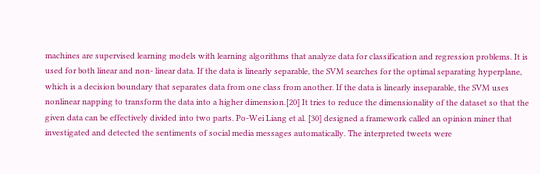machines are supervised learning models with learning algorithms that analyze data for classification and regression problems. It is used for both linear and non- linear data. If the data is linearly separable, the SVM searches for the optimal separating hyperplane, which is a decision boundary that separates data from one class from another. If the data is linearly inseparable, the SVM uses nonlinear napping to transform the data into a higher dimension.[20] It tries to reduce the dimensionality of the dataset so that the given data can be effectively divided into two parts. Po-Wei Liang et al. [30] designed a framework called an opinion miner that investigated and detected the sentiments of social media messages automatically. The interpreted tweets were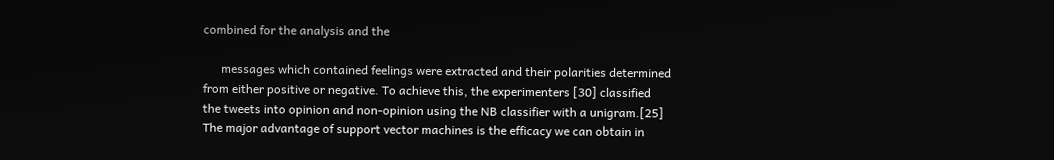combined for the analysis and the

      messages which contained feelings were extracted and their polarities determined from either positive or negative. To achieve this, the experimenters [30] classified the tweets into opinion and non-opinion using the NB classifier with a unigram.[25] The major advantage of support vector machines is the efficacy we can obtain in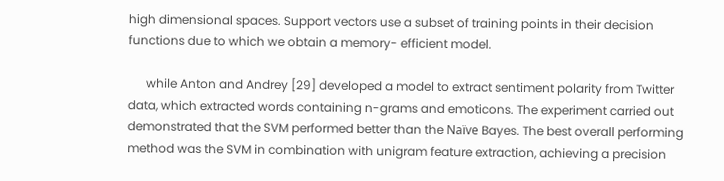high dimensional spaces. Support vectors use a subset of training points in their decision functions due to which we obtain a memory- efficient model.

      while Anton and Andrey [29] developed a model to extract sentiment polarity from Twitter data, which extracted words containing n-grams and emoticons. The experiment carried out demonstrated that the SVM performed better than the Naïve Bayes. The best overall performing method was the SVM in combination with unigram feature extraction, achieving a precision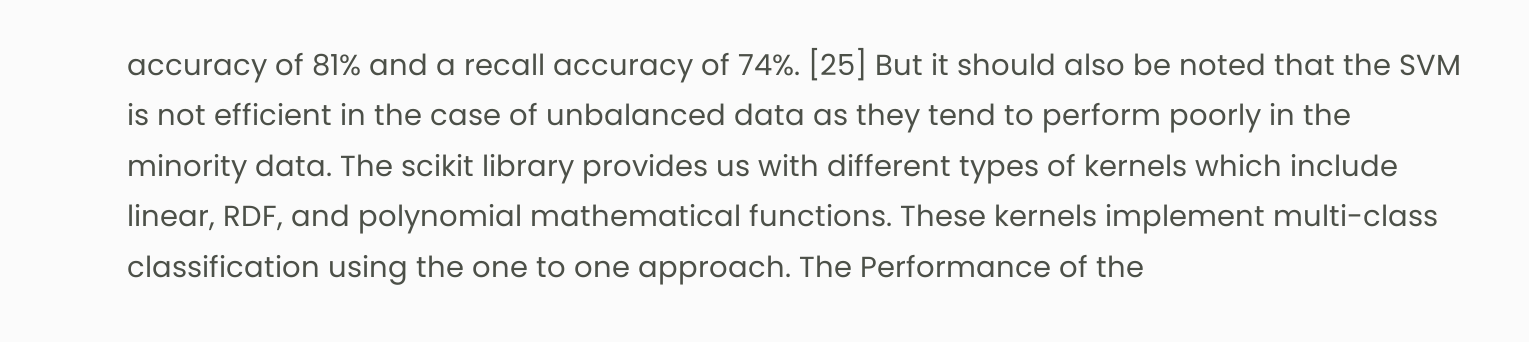accuracy of 81% and a recall accuracy of 74%. [25] But it should also be noted that the SVM is not efficient in the case of unbalanced data as they tend to perform poorly in the minority data. The scikit library provides us with different types of kernels which include linear, RDF, and polynomial mathematical functions. These kernels implement multi-class classification using the one to one approach. The Performance of the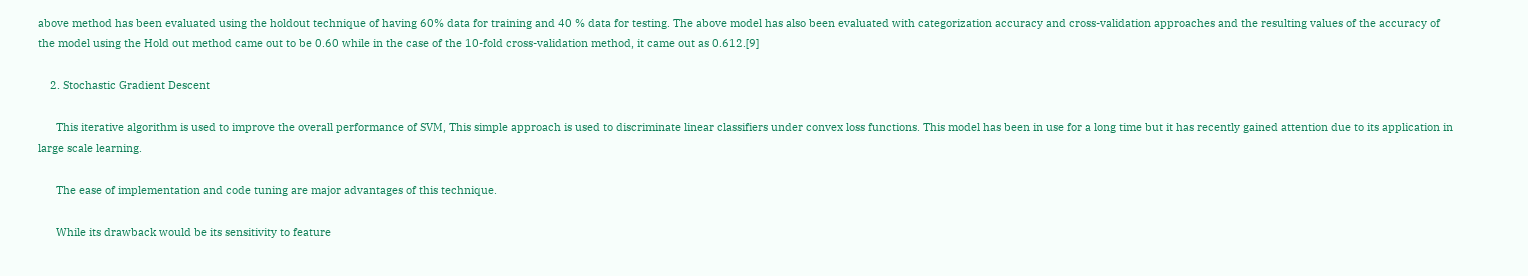above method has been evaluated using the holdout technique of having 60% data for training and 40 % data for testing. The above model has also been evaluated with categorization accuracy and cross-validation approaches and the resulting values of the accuracy of the model using the Hold out method came out to be 0.60 while in the case of the 10-fold cross-validation method, it came out as 0.612.[9]

    2. Stochastic Gradient Descent

      This iterative algorithm is used to improve the overall performance of SVM, This simple approach is used to discriminate linear classifiers under convex loss functions. This model has been in use for a long time but it has recently gained attention due to its application in large scale learning.

      The ease of implementation and code tuning are major advantages of this technique.

      While its drawback would be its sensitivity to feature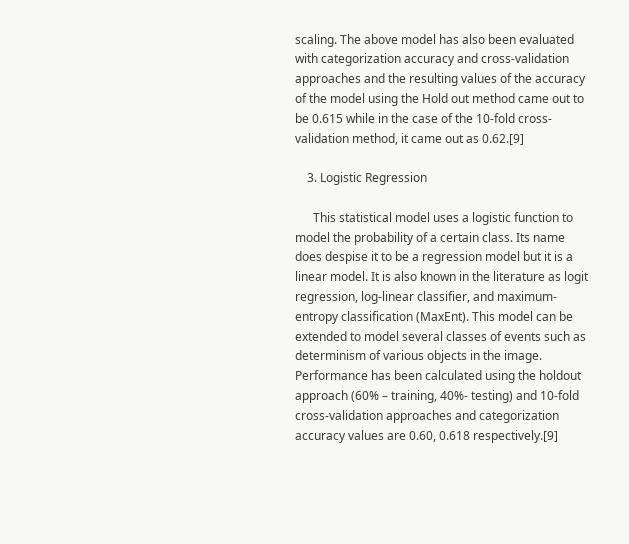scaling. The above model has also been evaluated with categorization accuracy and cross-validation approaches and the resulting values of the accuracy of the model using the Hold out method came out to be 0.615 while in the case of the 10-fold cross-validation method, it came out as 0.62.[9]

    3. Logistic Regression

      This statistical model uses a logistic function to model the probability of a certain class. Its name does despise it to be a regression model but it is a linear model. It is also known in the literature as logit regression, log-linear classifier, and maximum-entropy classification (MaxEnt). This model can be extended to model several classes of events such as determinism of various objects in the image. Performance has been calculated using the holdout approach (60% – training, 40%- testing) and 10-fold cross-validation approaches and categorization accuracy values are 0.60, 0.618 respectively.[9]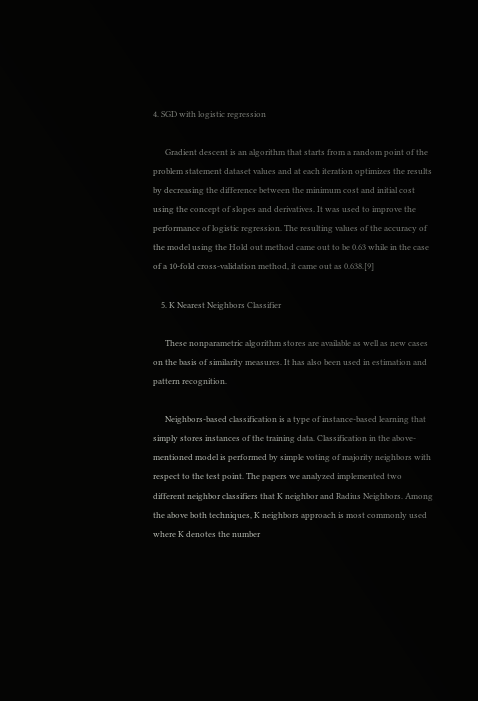4. SGD with logistic regression

      Gradient descent is an algorithm that starts from a random point of the problem statement dataset values and at each iteration optimizes the results by decreasing the difference between the minimum cost and initial cost using the concept of slopes and derivatives. It was used to improve the performance of logistic regression. The resulting values of the accuracy of the model using the Hold out method came out to be 0.63 while in the case of a 10-fold cross-validation method, it came out as 0.638.[9]

    5. K Nearest Neighbors Classifier

      These nonparametric algorithm stores are available as well as new cases on the basis of similarity measures. It has also been used in estimation and pattern recognition.

      Neighbors-based classification is a type of instance-based learning that simply stores instances of the training data. Classification in the above-mentioned model is performed by simple voting of majority neighbors with respect to the test point. The papers we analyzed implemented two different neighbor classifiers that K neighbor and Radius Neighbors. Among the above both techniques, K neighbors approach is most commonly used where K denotes the number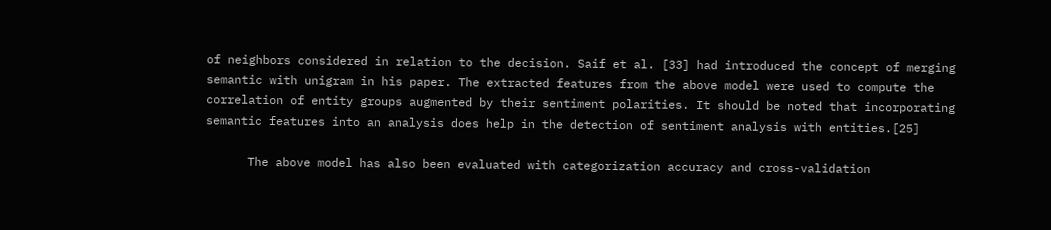of neighbors considered in relation to the decision. Saif et al. [33] had introduced the concept of merging semantic with unigram in his paper. The extracted features from the above model were used to compute the correlation of entity groups augmented by their sentiment polarities. It should be noted that incorporating semantic features into an analysis does help in the detection of sentiment analysis with entities.[25]

      The above model has also been evaluated with categorization accuracy and cross-validation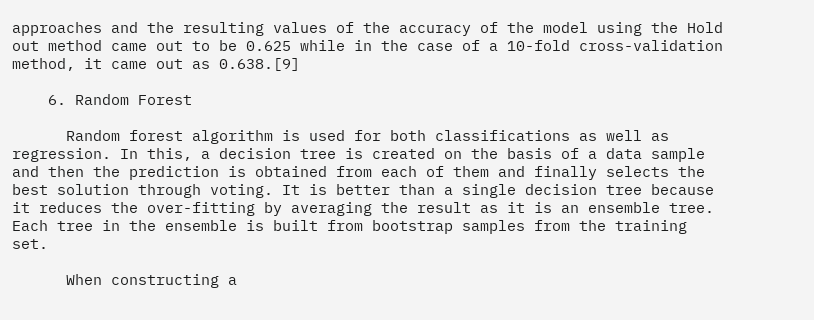approaches and the resulting values of the accuracy of the model using the Hold out method came out to be 0.625 while in the case of a 10-fold cross-validation method, it came out as 0.638.[9]

    6. Random Forest

      Random forest algorithm is used for both classifications as well as regression. In this, a decision tree is created on the basis of a data sample and then the prediction is obtained from each of them and finally selects the best solution through voting. It is better than a single decision tree because it reduces the over-fitting by averaging the result as it is an ensemble tree. Each tree in the ensemble is built from bootstrap samples from the training set.

      When constructing a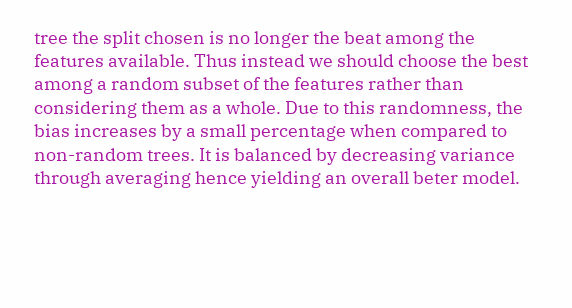tree the split chosen is no longer the beat among the features available. Thus instead we should choose the best among a random subset of the features rather than considering them as a whole. Due to this randomness, the bias increases by a small percentage when compared to non-random trees. It is balanced by decreasing variance through averaging hence yielding an overall beter model.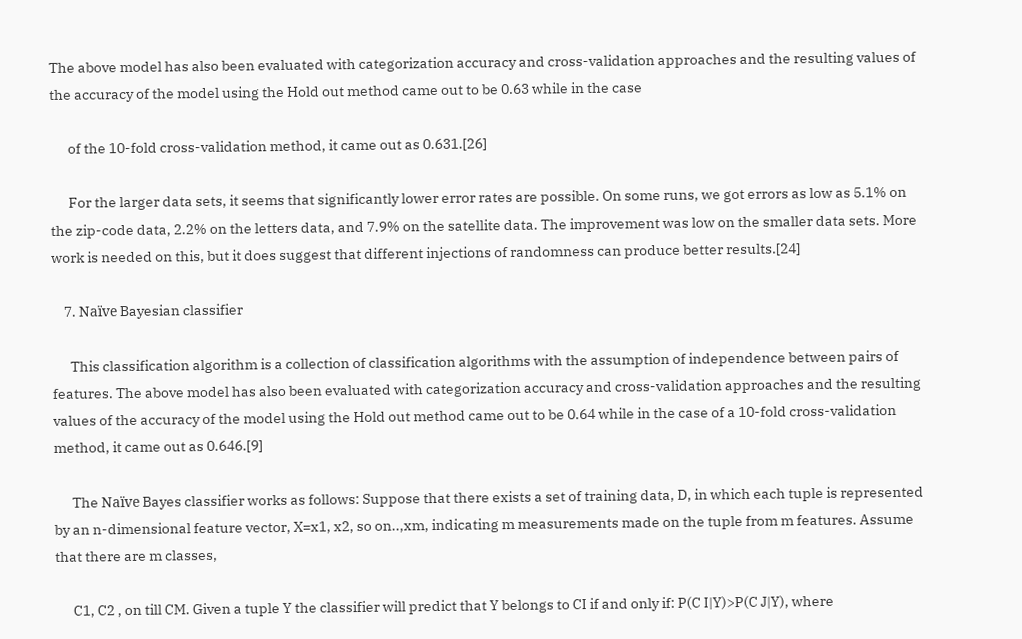The above model has also been evaluated with categorization accuracy and cross-validation approaches and the resulting values of the accuracy of the model using the Hold out method came out to be 0.63 while in the case

      of the 10-fold cross-validation method, it came out as 0.631.[26]

      For the larger data sets, it seems that significantly lower error rates are possible. On some runs, we got errors as low as 5.1% on the zip-code data, 2.2% on the letters data, and 7.9% on the satellite data. The improvement was low on the smaller data sets. More work is needed on this, but it does suggest that different injections of randomness can produce better results.[24]

    7. Naïve Bayesian classifier

      This classification algorithm is a collection of classification algorithms with the assumption of independence between pairs of features. The above model has also been evaluated with categorization accuracy and cross-validation approaches and the resulting values of the accuracy of the model using the Hold out method came out to be 0.64 while in the case of a 10-fold cross-validation method, it came out as 0.646.[9]

      The Naïve Bayes classifier works as follows: Suppose that there exists a set of training data, D, in which each tuple is represented by an n-dimensional feature vector, X=x1, x2, so on..,xm, indicating m measurements made on the tuple from m features. Assume that there are m classes,

      C1, C2 , on till CM. Given a tuple Y the classifier will predict that Y belongs to CI if and only if: P(C I|Y)>P(C J|Y), where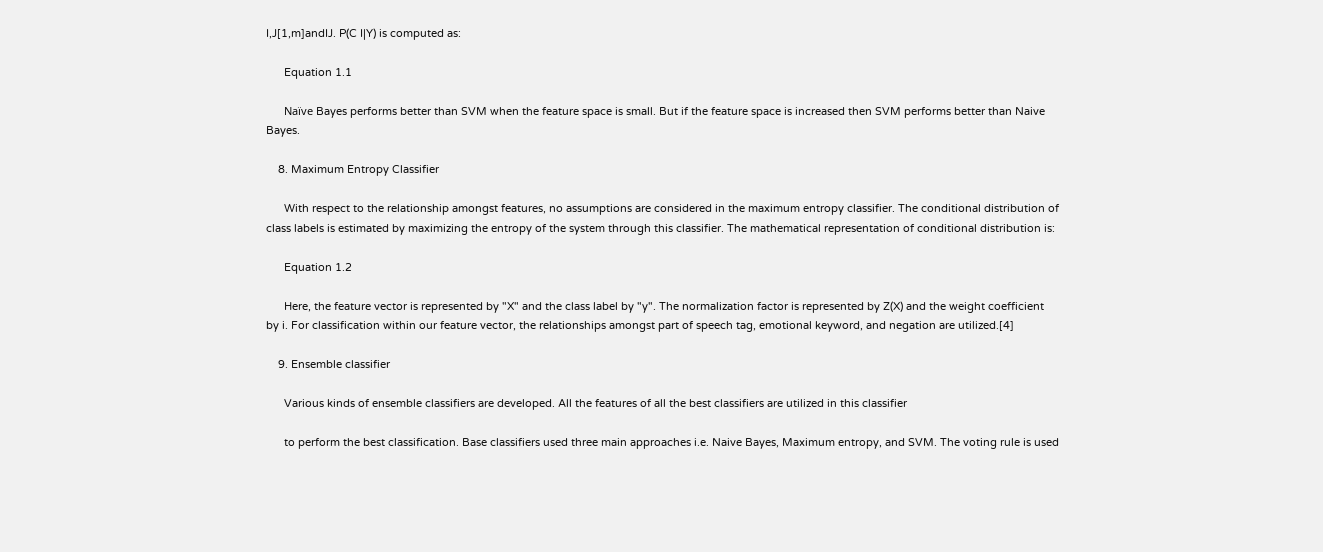I,J[1,m]andIJ. P(C I|Y) is computed as:

      Equation 1.1

      Naïve Bayes performs better than SVM when the feature space is small. But if the feature space is increased then SVM performs better than Naive Bayes.

    8. Maximum Entropy Classifier

      With respect to the relationship amongst features, no assumptions are considered in the maximum entropy classifier. The conditional distribution of class labels is estimated by maximizing the entropy of the system through this classifier. The mathematical representation of conditional distribution is:

      Equation 1.2

      Here, the feature vector is represented by "X" and the class label by "y". The normalization factor is represented by Z(X) and the weight coefficient by i. For classification within our feature vector, the relationships amongst part of speech tag, emotional keyword, and negation are utilized.[4]

    9. Ensemble classifier

      Various kinds of ensemble classifiers are developed. All the features of all the best classifiers are utilized in this classifier

      to perform the best classification. Base classifiers used three main approaches i.e. Naive Bayes, Maximum entropy, and SVM. The voting rule is used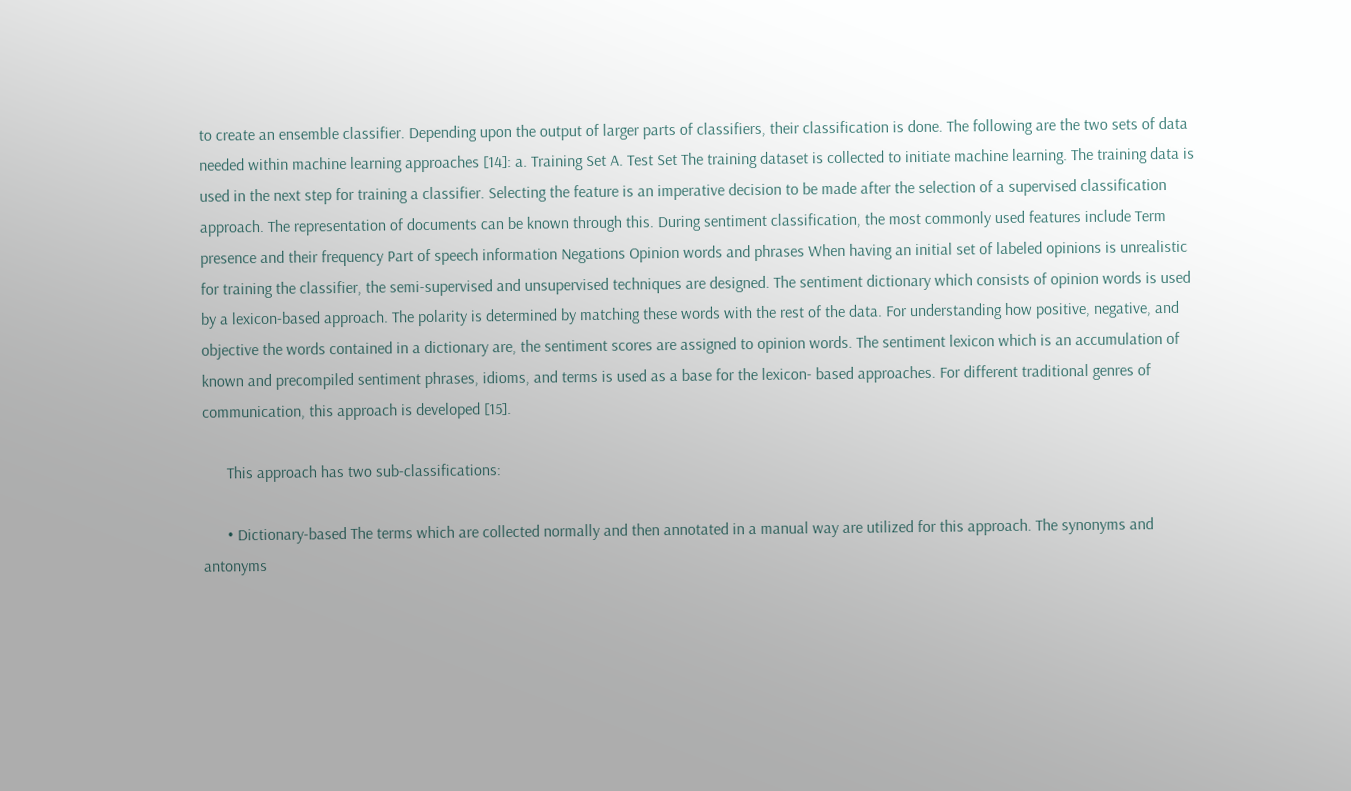to create an ensemble classifier. Depending upon the output of larger parts of classifiers, their classification is done. The following are the two sets of data needed within machine learning approaches [14]: a. Training Set A. Test Set The training dataset is collected to initiate machine learning. The training data is used in the next step for training a classifier. Selecting the feature is an imperative decision to be made after the selection of a supervised classification approach. The representation of documents can be known through this. During sentiment classification, the most commonly used features include Term presence and their frequency Part of speech information Negations Opinion words and phrases When having an initial set of labeled opinions is unrealistic for training the classifier, the semi-supervised and unsupervised techniques are designed. The sentiment dictionary which consists of opinion words is used by a lexicon-based approach. The polarity is determined by matching these words with the rest of the data. For understanding how positive, negative, and objective the words contained in a dictionary are, the sentiment scores are assigned to opinion words. The sentiment lexicon which is an accumulation of known and precompiled sentiment phrases, idioms, and terms is used as a base for the lexicon- based approaches. For different traditional genres of communication, this approach is developed [15].

      This approach has two sub-classifications:

      • Dictionary-based The terms which are collected normally and then annotated in a manual way are utilized for this approach. The synonyms and antonyms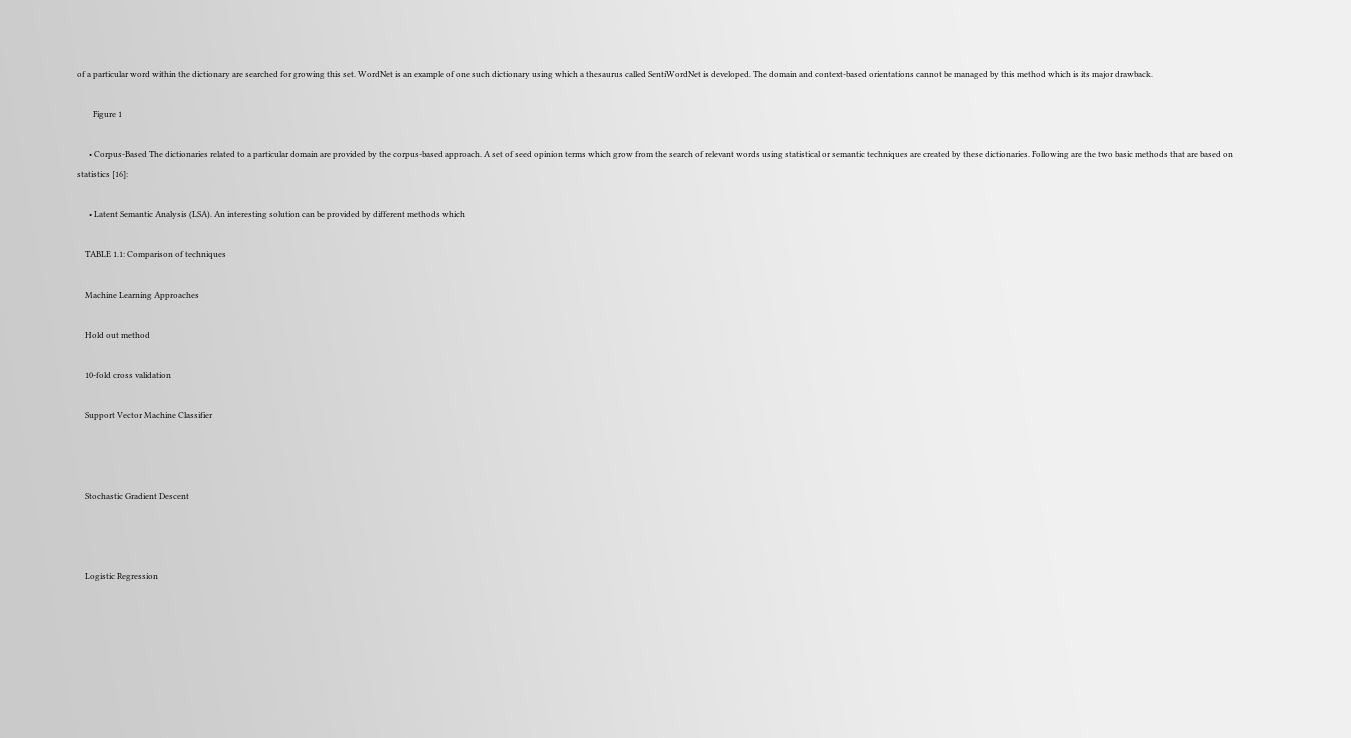of a particular word within the dictionary are searched for growing this set. WordNet is an example of one such dictionary using which a thesaurus called SentiWordNet is developed. The domain and context-based orientations cannot be managed by this method which is its major drawback.

        Figure 1

      • Corpus-Based The dictionaries related to a particular domain are provided by the corpus-based approach. A set of seed opinion terms which grow from the search of relevant words using statistical or semantic techniques are created by these dictionaries. Following are the two basic methods that are based on statistics [16]:

      • Latent Semantic Analysis (LSA). An interesting solution can be provided by different methods which

    TABLE 1.1: Comparison of techniques

    Machine Learning Approaches

    Hold out method

    10-fold cross validation

    Support Vector Machine Classifier



    Stochastic Gradient Descent



    Logistic Regression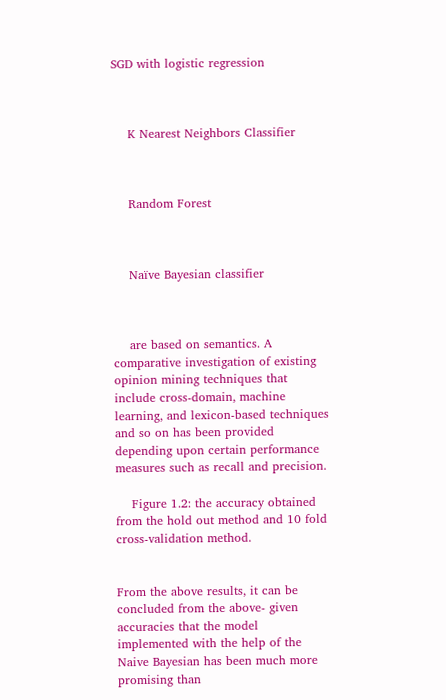SGD with logistic regression



    K Nearest Neighbors Classifier



    Random Forest



    Naïve Bayesian classifier



    are based on semantics. A comparative investigation of existing opinion mining techniques that include cross-domain, machine learning, and lexicon-based techniques and so on has been provided depending upon certain performance measures such as recall and precision.

    Figure 1.2: the accuracy obtained from the hold out method and 10 fold cross-validation method.


From the above results, it can be concluded from the above- given accuracies that the model implemented with the help of the Naive Bayesian has been much more promising than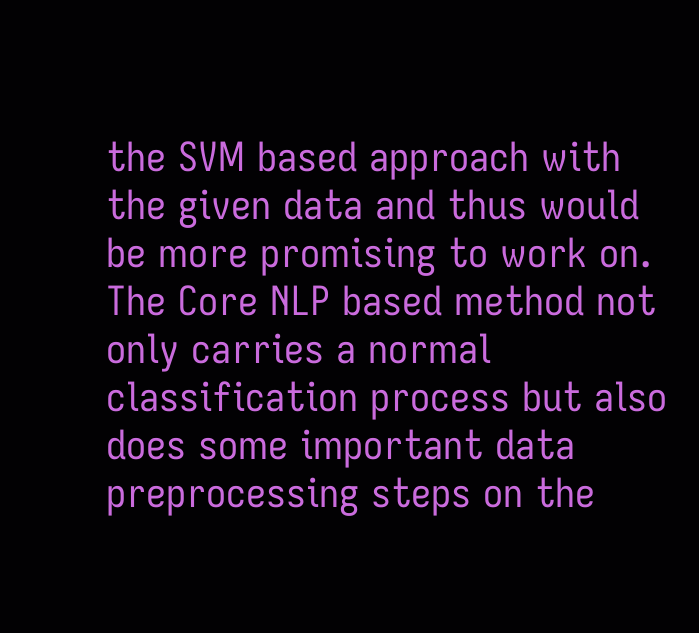the SVM based approach with the given data and thus would be more promising to work on. The Core NLP based method not only carries a normal classification process but also does some important data preprocessing steps on the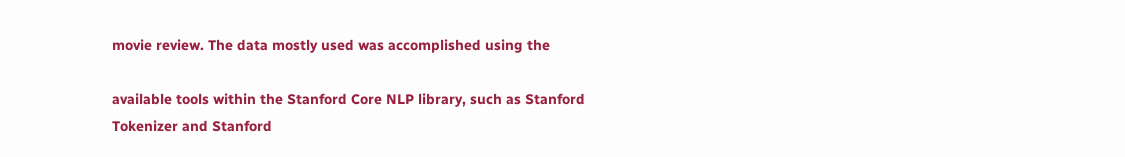movie review. The data mostly used was accomplished using the

available tools within the Stanford Core NLP library, such as Stanford Tokenizer and Stanford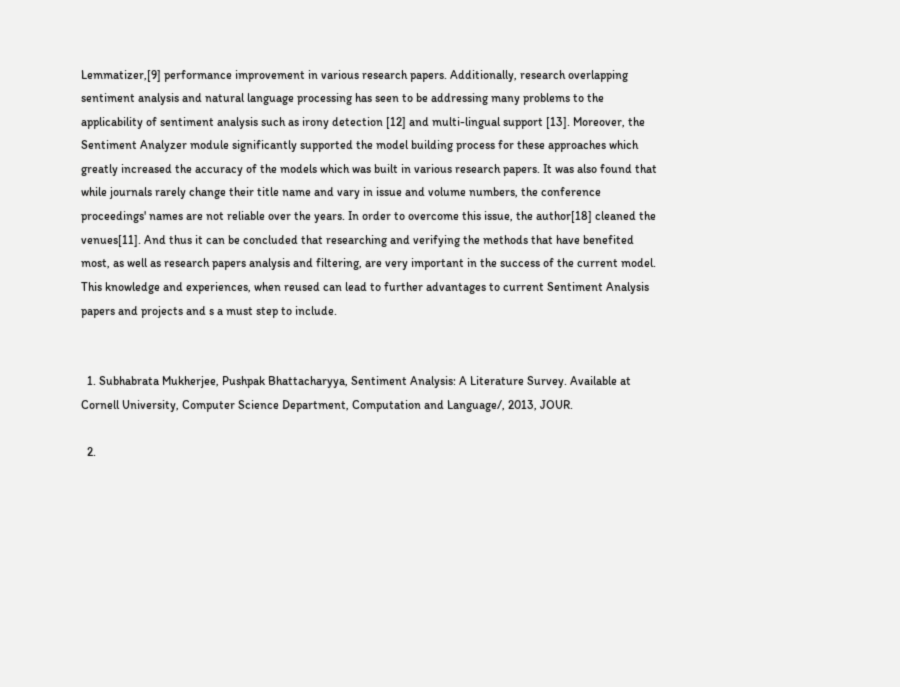Lemmatizer,[9] performance improvement in various research papers. Additionally, research overlapping sentiment analysis and natural language processing has seen to be addressing many problems to the applicability of sentiment analysis such as irony detection [12] and multi-lingual support [13]. Moreover, the Sentiment Analyzer module significantly supported the model building process for these approaches which greatly increased the accuracy of the models which was built in various research papers. It was also found that while journals rarely change their title name and vary in issue and volume numbers, the conference proceedings' names are not reliable over the years. In order to overcome this issue, the author[18] cleaned the venues[11]. And thus it can be concluded that researching and verifying the methods that have benefited most, as well as research papers analysis and filtering, are very important in the success of the current model. This knowledge and experiences, when reused can lead to further advantages to current Sentiment Analysis papers and projects and s a must step to include.


  1. Subhabrata Mukherjee, Pushpak Bhattacharyya, Sentiment Analysis: A Literature Survey. Available at Cornell University, Computer Science Department, Computation and Language/, 2013, JOUR.

  2.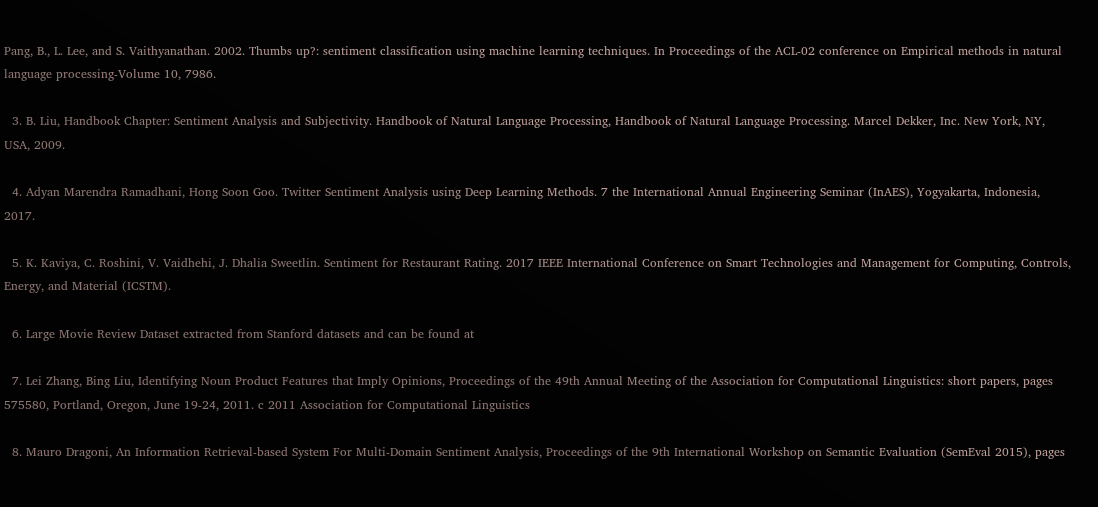Pang, B., L. Lee, and S. Vaithyanathan. 2002. Thumbs up?: sentiment classification using machine learning techniques. In Proceedings of the ACL-02 conference on Empirical methods in natural language processing-Volume 10, 7986.

  3. B. Liu, Handbook Chapter: Sentiment Analysis and Subjectivity. Handbook of Natural Language Processing, Handbook of Natural Language Processing. Marcel Dekker, Inc. New York, NY, USA, 2009.

  4. Adyan Marendra Ramadhani, Hong Soon Goo. Twitter Sentiment Analysis using Deep Learning Methods. 7 the International Annual Engineering Seminar (InAES), Yogyakarta, Indonesia, 2017.

  5. K. Kaviya, C. Roshini, V. Vaidhehi, J. Dhalia Sweetlin. Sentiment for Restaurant Rating. 2017 IEEE International Conference on Smart Technologies and Management for Computing, Controls, Energy, and Material (ICSTM).

  6. Large Movie Review Dataset extracted from Stanford datasets and can be found at

  7. Lei Zhang, Bing Liu, Identifying Noun Product Features that Imply Opinions, Proceedings of the 49th Annual Meeting of the Association for Computational Linguistics: short papers, pages 575580, Portland, Oregon, June 19-24, 2011. c 2011 Association for Computational Linguistics

  8. Mauro Dragoni, An Information Retrieval-based System For Multi-Domain Sentiment Analysis, Proceedings of the 9th International Workshop on Semantic Evaluation (SemEval 2015), pages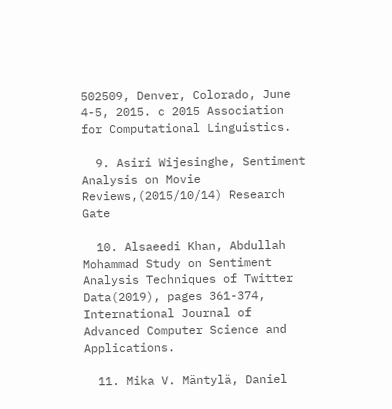502509, Denver, Colorado, June 4-5, 2015. c 2015 Association for Computational Linguistics.

  9. Asiri Wijesinghe, Sentiment Analysis on Movie Reviews,(2015/10/14) Research Gate

  10. Alsaeedi Khan, Abdullah Mohammad Study on Sentiment Analysis Techniques of Twitter Data(2019), pages 361-374, International Journal of Advanced Computer Science and Applications.

  11. Mika V. Mäntylä, Daniel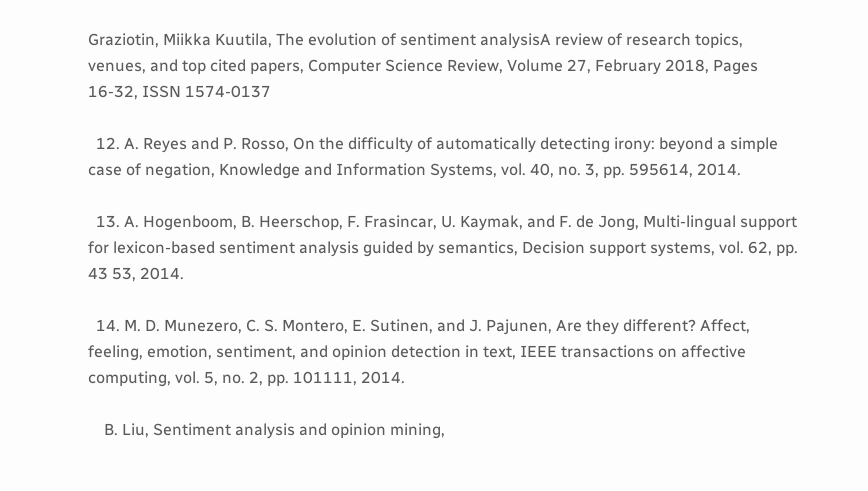Graziotin, Miikka Kuutila, The evolution of sentiment analysisA review of research topics, venues, and top cited papers, Computer Science Review, Volume 27, February 2018, Pages 16-32, ISSN 1574-0137

  12. A. Reyes and P. Rosso, On the difficulty of automatically detecting irony: beyond a simple case of negation, Knowledge and Information Systems, vol. 40, no. 3, pp. 595614, 2014.

  13. A. Hogenboom, B. Heerschop, F. Frasincar, U. Kaymak, and F. de Jong, Multi-lingual support for lexicon-based sentiment analysis guided by semantics, Decision support systems, vol. 62, pp. 43 53, 2014.

  14. M. D. Munezero, C. S. Montero, E. Sutinen, and J. Pajunen, Are they different? Affect, feeling, emotion, sentiment, and opinion detection in text, IEEE transactions on affective computing, vol. 5, no. 2, pp. 101111, 2014.

    B. Liu, Sentiment analysis and opinion mining,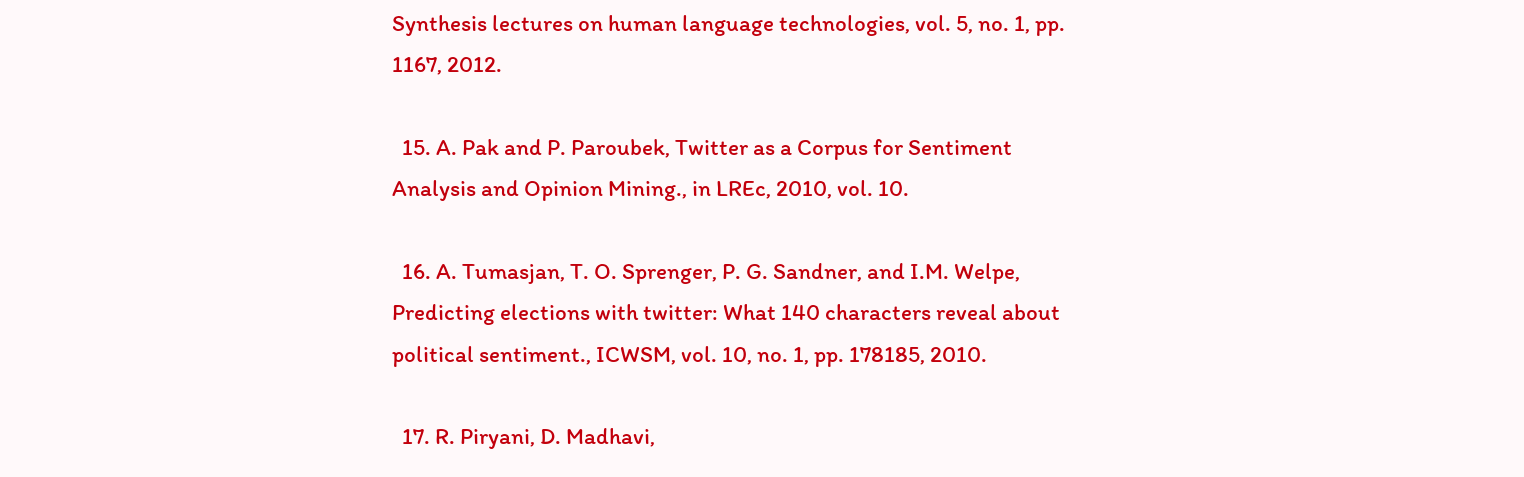Synthesis lectures on human language technologies, vol. 5, no. 1, pp. 1167, 2012.

  15. A. Pak and P. Paroubek, Twitter as a Corpus for Sentiment Analysis and Opinion Mining., in LREc, 2010, vol. 10.

  16. A. Tumasjan, T. O. Sprenger, P. G. Sandner, and I.M. Welpe, Predicting elections with twitter: What 140 characters reveal about political sentiment., ICWSM, vol. 10, no. 1, pp. 178185, 2010.

  17. R. Piryani, D. Madhavi,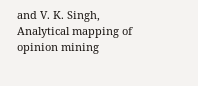and V. K. Singh, Analytical mapping of opinion mining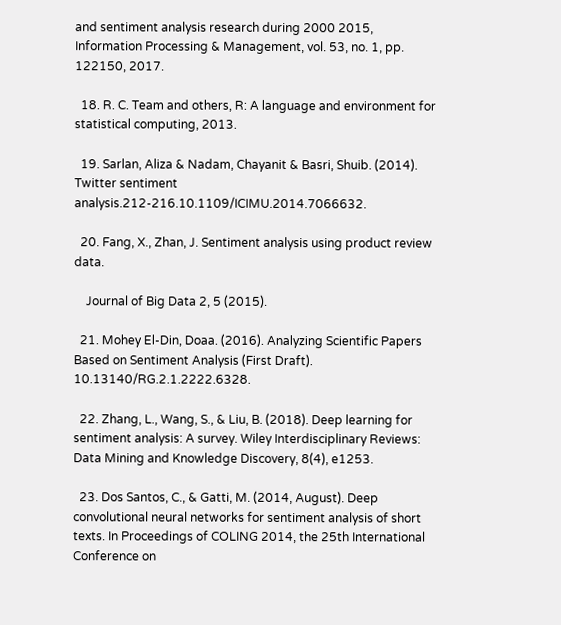and sentiment analysis research during 2000 2015, Information Processing & Management, vol. 53, no. 1, pp. 122150, 2017.

  18. R. C. Team and others, R: A language and environment for statistical computing, 2013.

  19. Sarlan, Aliza & Nadam, Chayanit & Basri, Shuib. (2014). Twitter sentiment analysis.212-216.10.1109/ICIMU.2014.7066632.

  20. Fang, X., Zhan, J. Sentiment analysis using product review data.

    Journal of Big Data 2, 5 (2015).

  21. Mohey El-Din, Doaa. (2016). Analyzing Scientific Papers Based on Sentiment Analysis (First Draft). 10.13140/RG.2.1.2222.6328.

  22. Zhang, L., Wang, S., & Liu, B. (2018). Deep learning for sentiment analysis: A survey. Wiley Interdisciplinary Reviews: Data Mining and Knowledge Discovery, 8(4), e1253.

  23. Dos Santos, C., & Gatti, M. (2014, August). Deep convolutional neural networks for sentiment analysis of short texts. In Proceedings of COLING 2014, the 25th International Conference on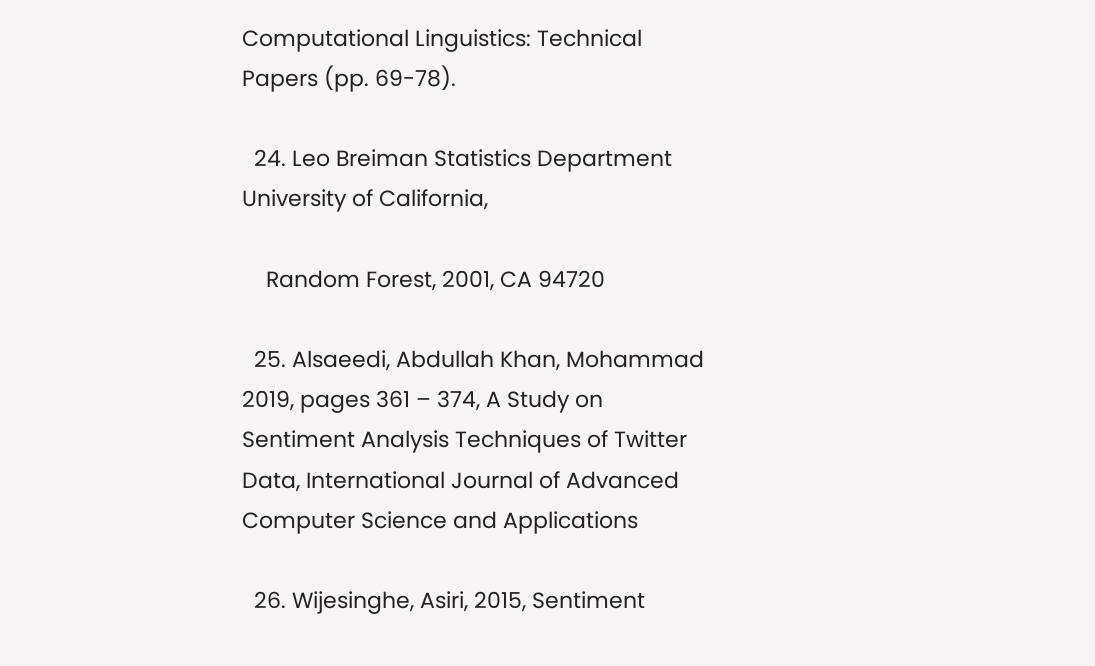Computational Linguistics: Technical Papers (pp. 69-78).

  24. Leo Breiman Statistics Department University of California,

    Random Forest, 2001, CA 94720

  25. Alsaeedi, Abdullah Khan, Mohammad 2019, pages 361 – 374, A Study on Sentiment Analysis Techniques of Twitter Data, International Journal of Advanced Computer Science and Applications

  26. Wijesinghe, Asiri, 2015, Sentiment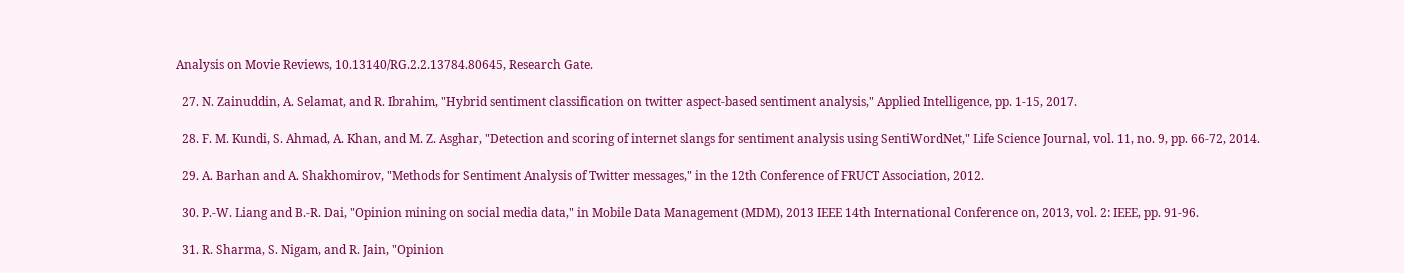Analysis on Movie Reviews, 10.13140/RG.2.2.13784.80645, Research Gate.

  27. N. Zainuddin, A. Selamat, and R. Ibrahim, "Hybrid sentiment classification on twitter aspect-based sentiment analysis," Applied Intelligence, pp. 1-15, 2017.

  28. F. M. Kundi, S. Ahmad, A. Khan, and M. Z. Asghar, "Detection and scoring of internet slangs for sentiment analysis using SentiWordNet," Life Science Journal, vol. 11, no. 9, pp. 66-72, 2014.

  29. A. Barhan and A. Shakhomirov, "Methods for Sentiment Analysis of Twitter messages," in the 12th Conference of FRUCT Association, 2012.

  30. P.-W. Liang and B.-R. Dai, "Opinion mining on social media data," in Mobile Data Management (MDM), 2013 IEEE 14th International Conference on, 2013, vol. 2: IEEE, pp. 91-96.

  31. R. Sharma, S. Nigam, and R. Jain, "Opinion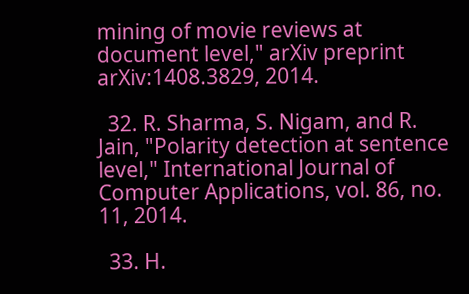mining of movie reviews at document level," arXiv preprint arXiv:1408.3829, 2014.

  32. R. Sharma, S. Nigam, and R. Jain, "Polarity detection at sentence level," International Journal of Computer Applications, vol. 86, no. 11, 2014.

  33. H.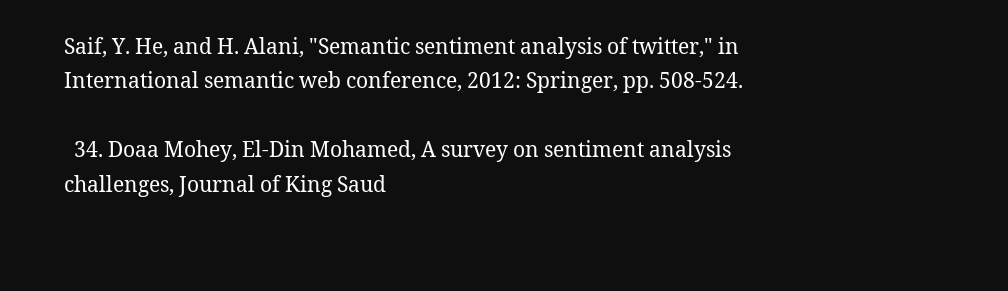Saif, Y. He, and H. Alani, "Semantic sentiment analysis of twitter," in International semantic web conference, 2012: Springer, pp. 508-524.

  34. Doaa Mohey, El-Din Mohamed, A survey on sentiment analysis challenges, Journal of King Saud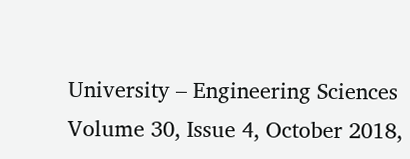University – Engineering Sciences Volume 30, Issue 4, October 2018,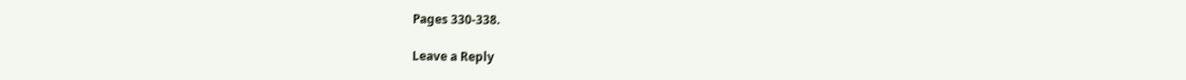Pages 330-338.

Leave a Reply